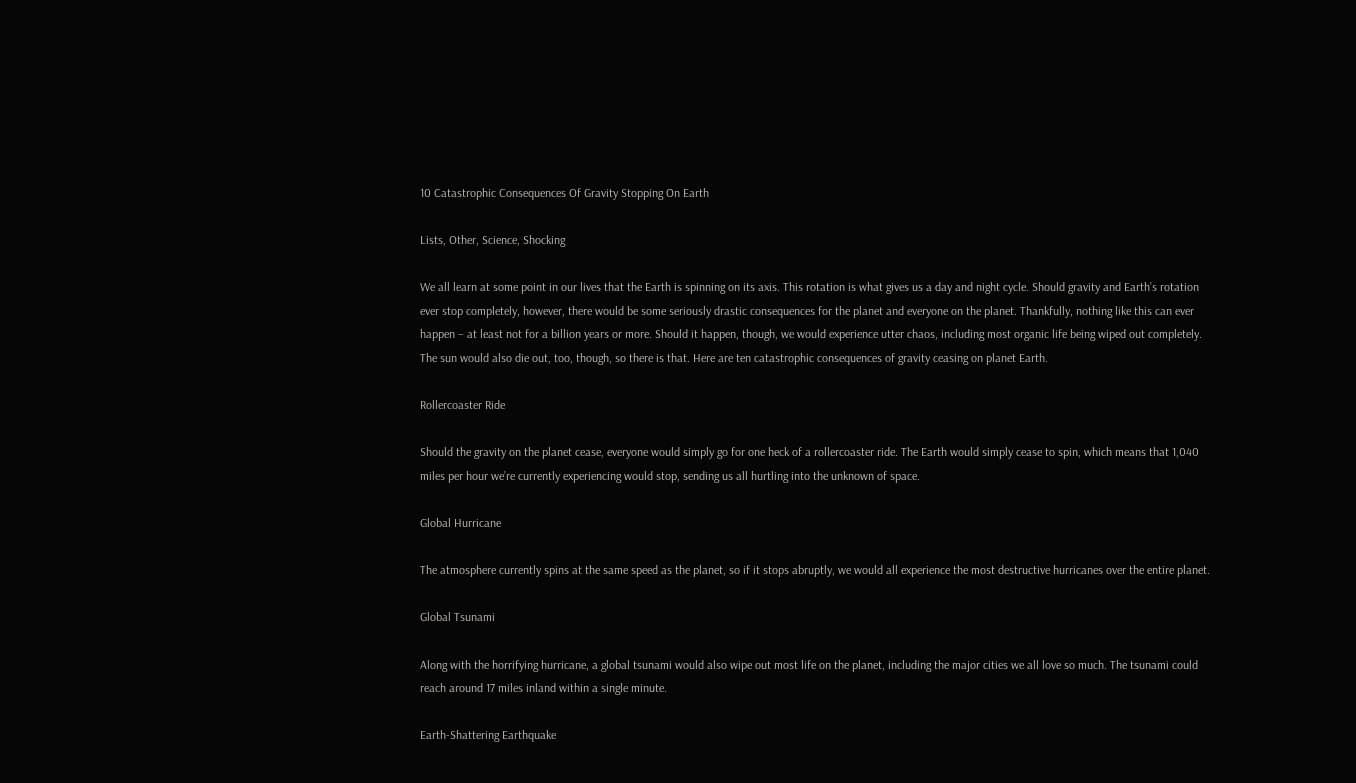10 Catastrophic Consequences Of Gravity Stopping On Earth

Lists, Other, Science, Shocking

We all learn at some point in our lives that the Earth is spinning on its axis. This rotation is what gives us a day and night cycle. Should gravity and Earth’s rotation ever stop completely, however, there would be some seriously drastic consequences for the planet and everyone on the planet. Thankfully, nothing like this can ever happen – at least not for a billion years or more. Should it happen, though, we would experience utter chaos, including most organic life being wiped out completely. The sun would also die out, too, though, so there is that. Here are ten catastrophic consequences of gravity ceasing on planet Earth.

Rollercoaster Ride

Should the gravity on the planet cease, everyone would simply go for one heck of a rollercoaster ride. The Earth would simply cease to spin, which means that 1,040 miles per hour we’re currently experiencing would stop, sending us all hurtling into the unknown of space.

Global Hurricane

The atmosphere currently spins at the same speed as the planet, so if it stops abruptly, we would all experience the most destructive hurricanes over the entire planet.

Global Tsunami

Along with the horrifying hurricane, a global tsunami would also wipe out most life on the planet, including the major cities we all love so much. The tsunami could reach around 17 miles inland within a single minute.

Earth-Shattering Earthquake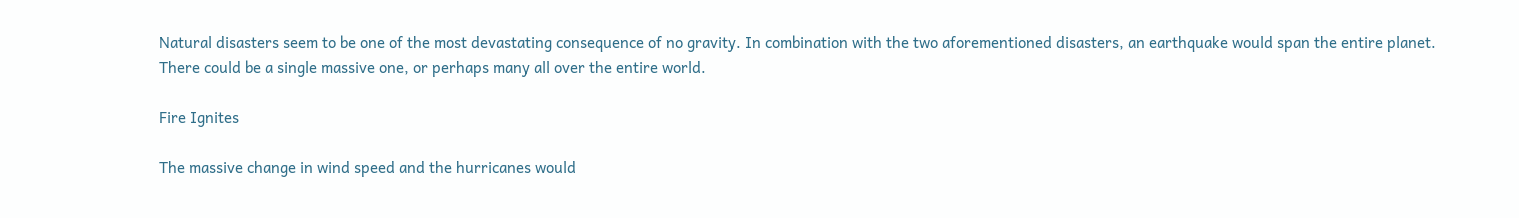Natural disasters seem to be one of the most devastating consequence of no gravity. In combination with the two aforementioned disasters, an earthquake would span the entire planet. There could be a single massive one, or perhaps many all over the entire world.

Fire Ignites

The massive change in wind speed and the hurricanes would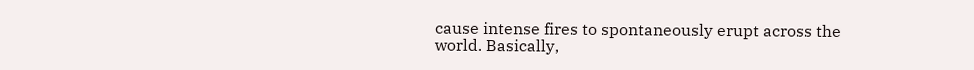cause intense fires to spontaneously erupt across the world. Basically,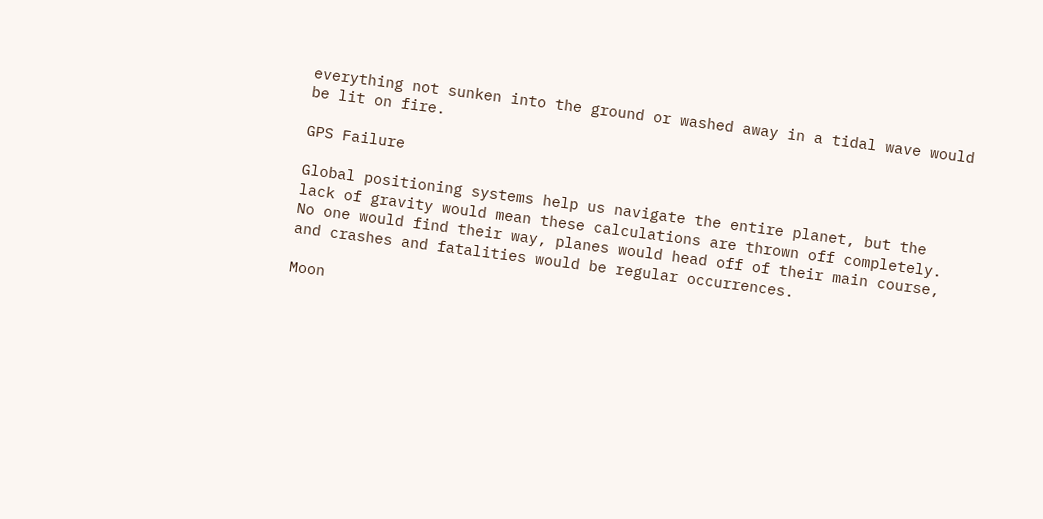everything not sunken into the ground or washed away in a tidal wave would be lit on fire.

GPS Failure

Global positioning systems help us navigate the entire planet, but the lack of gravity would mean these calculations are thrown off completely. No one would find their way, planes would head off of their main course, and crashes and fatalities would be regular occurrences.

Moon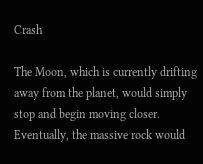Crash

The Moon, which is currently drifting away from the planet, would simply stop and begin moving closer. Eventually, the massive rock would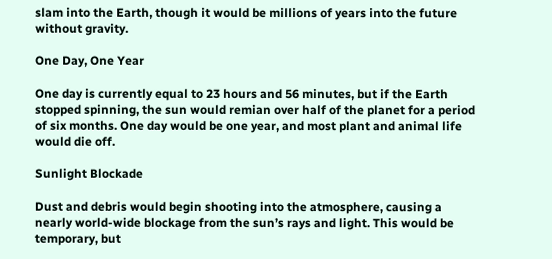slam into the Earth, though it would be millions of years into the future without gravity.

One Day, One Year

One day is currently equal to 23 hours and 56 minutes, but if the Earth stopped spinning, the sun would remian over half of the planet for a period of six months. One day would be one year, and most plant and animal life would die off.

Sunlight Blockade

Dust and debris would begin shooting into the atmosphere, causing a nearly world-wide blockage from the sun’s rays and light. This would be temporary, but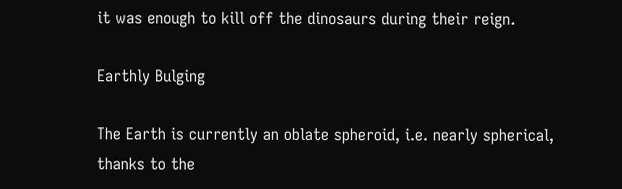it was enough to kill off the dinosaurs during their reign.

Earthly Bulging

The Earth is currently an oblate spheroid, i.e. nearly spherical, thanks to the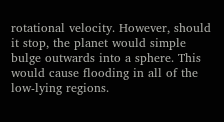rotational velocity. However, should it stop, the planet would simple bulge outwards into a sphere. This would cause flooding in all of the low-lying regions.